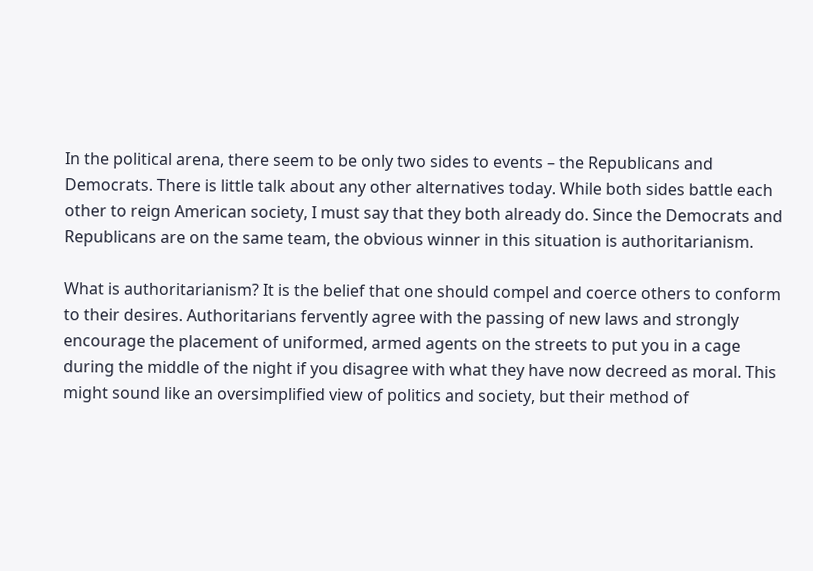In the political arena, there seem to be only two sides to events – the Republicans and Democrats. There is little talk about any other alternatives today. While both sides battle each other to reign American society, I must say that they both already do. Since the Democrats and Republicans are on the same team, the obvious winner in this situation is authoritarianism.

What is authoritarianism? It is the belief that one should compel and coerce others to conform to their desires. Authoritarians fervently agree with the passing of new laws and strongly encourage the placement of uniformed, armed agents on the streets to put you in a cage during the middle of the night if you disagree with what they have now decreed as moral. This might sound like an oversimplified view of politics and society, but their method of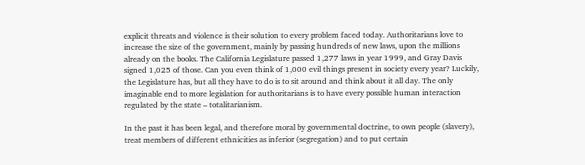explicit threats and violence is their solution to every problem faced today. Authoritarians love to increase the size of the government, mainly by passing hundreds of new laws, upon the millions already on the books. The California Legislature passed 1,277 laws in year 1999, and Gray Davis signed 1,025 of those. Can you even think of 1,000 evil things present in society every year? Luckily, the Legislature has, but all they have to do is to sit around and think about it all day. The only imaginable end to more legislation for authoritarians is to have every possible human interaction regulated by the state – totalitarianism.

In the past it has been legal, and therefore moral by governmental doctrine, to own people (slavery), treat members of different ethnicities as inferior (segregation) and to put certain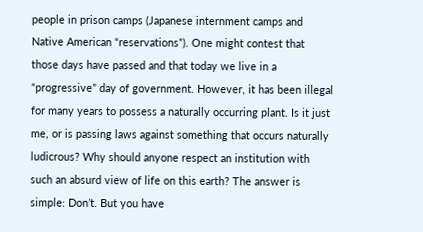people in prison camps (Japanese internment camps and Native American “reservations”). One might contest that those days have passed and that today we live in a “progressive” day of government. However, it has been illegal for many years to possess a naturally occurring plant. Is it just me, or is passing laws against something that occurs naturally ludicrous? Why should anyone respect an institution with such an absurd view of life on this earth? The answer is simple: Don’t. But you have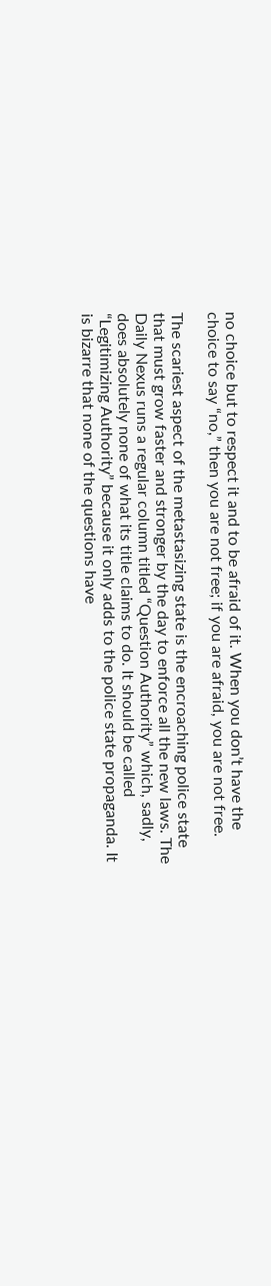no choice but to respect it and to be afraid of it. When you don’t have the choice to say “no,” then you are not free; if you are afraid, you are not free.

The scariest aspect of the metastasizing state is the encroaching police state that must grow faster and stronger by the day to enforce all the new laws. The Daily Nexus runs a regular column titled “Question Authority” which, sadly, does absolutely none of what its title claims to do. It should be called “Legitimizing Authority” because it only adds to the police state propaganda. It is bizarre that none of the questions have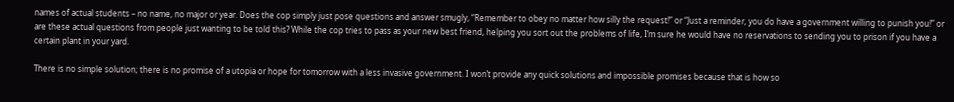names of actual students – no name, no major or year. Does the cop simply just pose questions and answer smugly, “Remember to obey no matter how silly the request!” or “Just a reminder, you do have a government willing to punish you!” or are these actual questions from people just wanting to be told this? While the cop tries to pass as your new best friend, helping you sort out the problems of life, I’m sure he would have no reservations to sending you to prison if you have a certain plant in your yard.

There is no simple solution; there is no promise of a utopia or hope for tomorrow with a less invasive government. I won’t provide any quick solutions and impossible promises because that is how so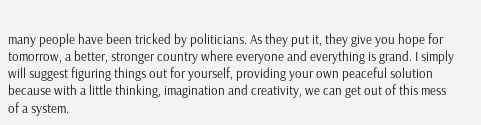many people have been tricked by politicians. As they put it, they give you hope for tomorrow, a better, stronger country where everyone and everything is grand. I simply will suggest figuring things out for yourself, providing your own peaceful solution because with a little thinking, imagination and creativity, we can get out of this mess of a system.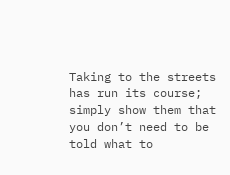Taking to the streets has run its course; simply show them that you don’t need to be told what to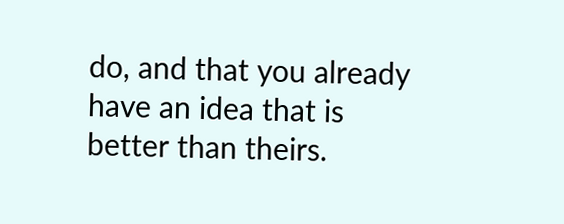do, and that you already have an idea that is better than theirs.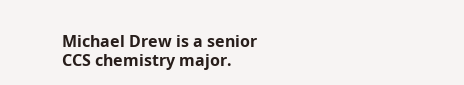Michael Drew is a senior CCS chemistry major.